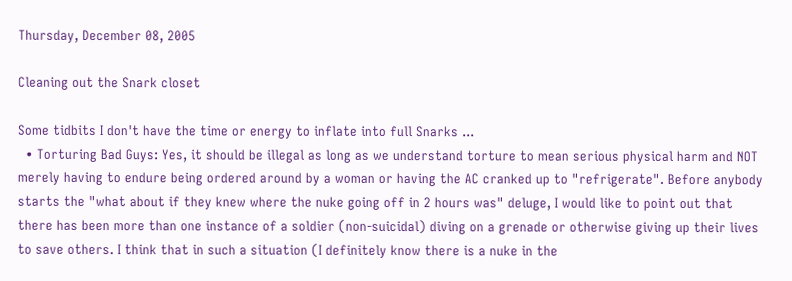Thursday, December 08, 2005

Cleaning out the Snark closet

Some tidbits I don't have the time or energy to inflate into full Snarks ...
  • Torturing Bad Guys: Yes, it should be illegal as long as we understand torture to mean serious physical harm and NOT merely having to endure being ordered around by a woman or having the AC cranked up to "refrigerate". Before anybody starts the "what about if they knew where the nuke going off in 2 hours was" deluge, I would like to point out that there has been more than one instance of a soldier (non-suicidal) diving on a grenade or otherwise giving up their lives to save others. I think that in such a situation (I definitely know there is a nuke in the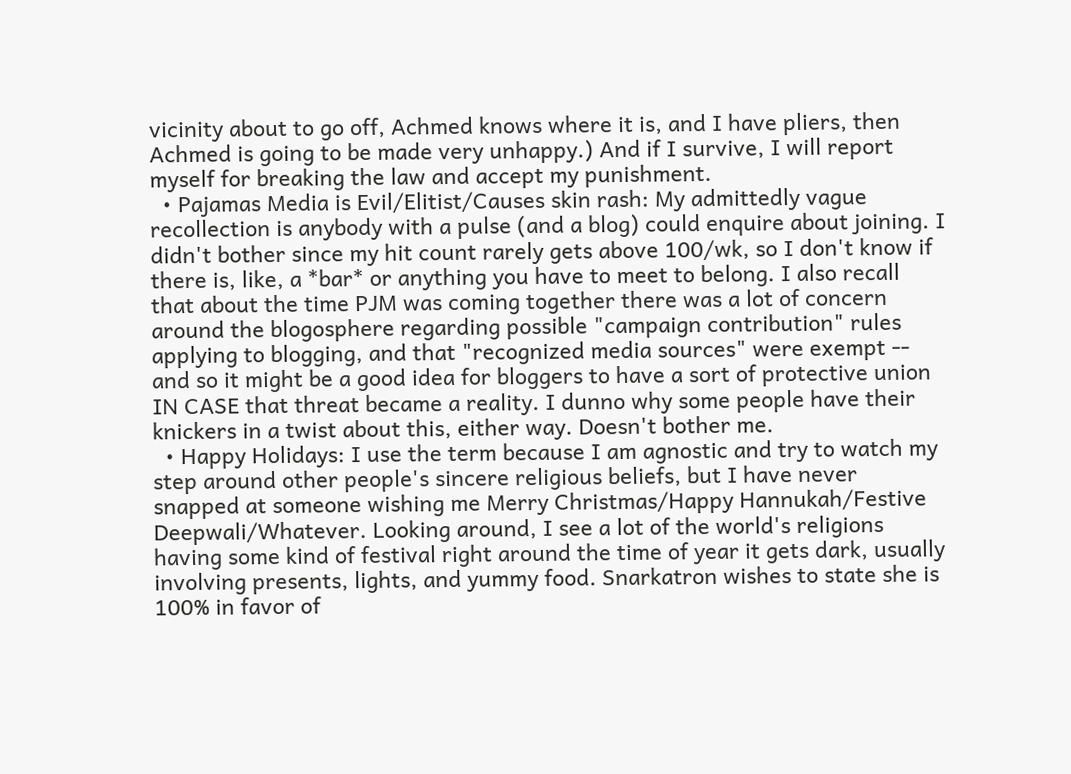vicinity about to go off, Achmed knows where it is, and I have pliers, then Achmed is going to be made very unhappy.) And if I survive, I will report myself for breaking the law and accept my punishment.
  • Pajamas Media is Evil/Elitist/Causes skin rash: My admittedly vague recollection is anybody with a pulse (and a blog) could enquire about joining. I didn't bother since my hit count rarely gets above 100/wk, so I don't know if there is, like, a *bar* or anything you have to meet to belong. I also recall that about the time PJM was coming together there was a lot of concern around the blogosphere regarding possible "campaign contribution" rules applying to blogging, and that "recognized media sources" were exempt -- and so it might be a good idea for bloggers to have a sort of protective union IN CASE that threat became a reality. I dunno why some people have their knickers in a twist about this, either way. Doesn't bother me.
  • Happy Holidays: I use the term because I am agnostic and try to watch my step around other people's sincere religious beliefs, but I have never snapped at someone wishing me Merry Christmas/Happy Hannukah/Festive Deepwali/Whatever. Looking around, I see a lot of the world's religions having some kind of festival right around the time of year it gets dark, usually involving presents, lights, and yummy food. Snarkatron wishes to state she is 100% in favor of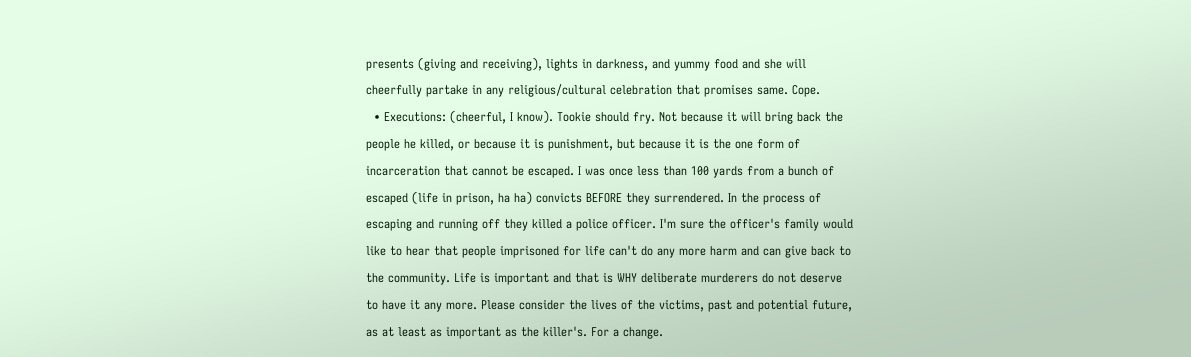presents (giving and receiving), lights in darkness, and yummy food and she will cheerfully partake in any religious/cultural celebration that promises same. Cope.
  • Executions: (cheerful, I know). Tookie should fry. Not because it will bring back the people he killed, or because it is punishment, but because it is the one form of incarceration that cannot be escaped. I was once less than 100 yards from a bunch of escaped (life in prison, ha ha) convicts BEFORE they surrendered. In the process of escaping and running off they killed a police officer. I'm sure the officer's family would like to hear that people imprisoned for life can't do any more harm and can give back to the community. Life is important and that is WHY deliberate murderers do not deserve to have it any more. Please consider the lives of the victims, past and potential future, as at least as important as the killer's. For a change.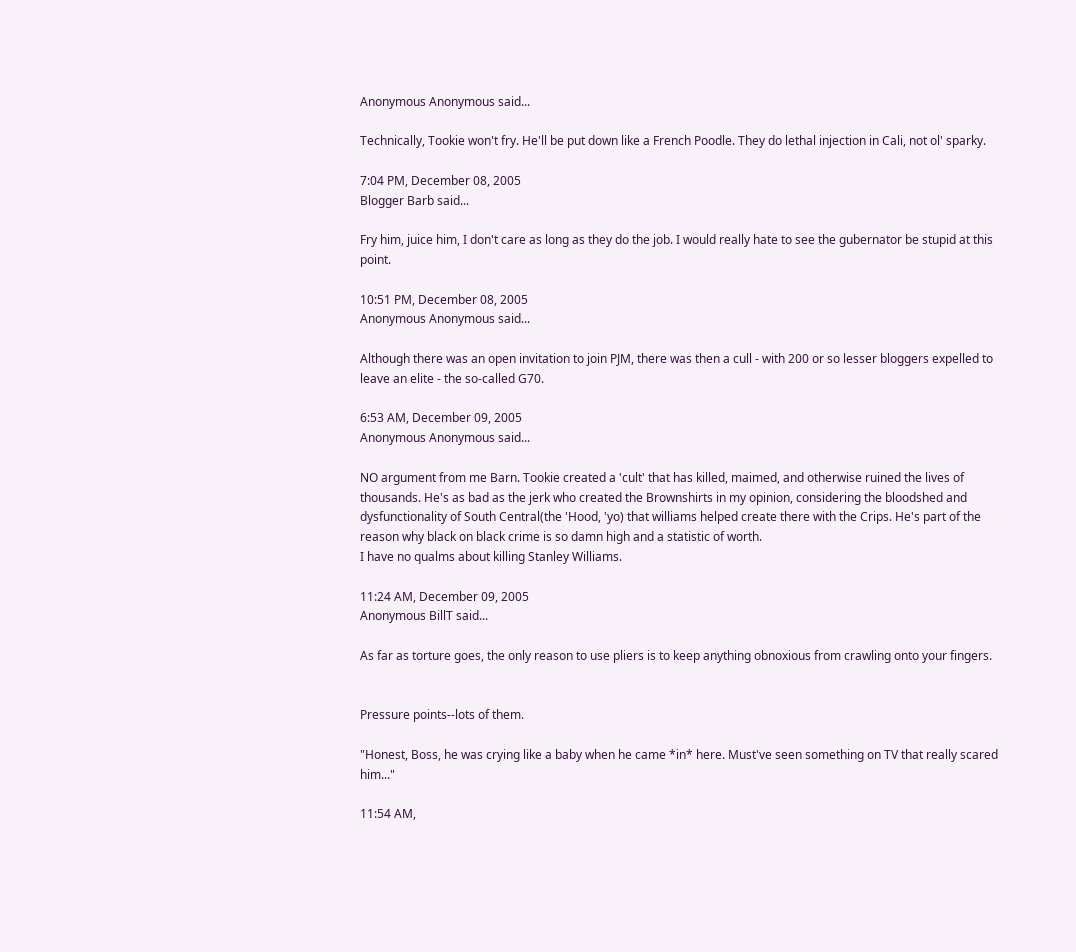Anonymous Anonymous said...

Technically, Tookie won't fry. He'll be put down like a French Poodle. They do lethal injection in Cali, not ol' sparky.

7:04 PM, December 08, 2005
Blogger Barb said...

Fry him, juice him, I don't care as long as they do the job. I would really hate to see the gubernator be stupid at this point.

10:51 PM, December 08, 2005
Anonymous Anonymous said...

Although there was an open invitation to join PJM, there was then a cull - with 200 or so lesser bloggers expelled to leave an elite - the so-called G70.

6:53 AM, December 09, 2005
Anonymous Anonymous said...

NO argument from me Barn. Tookie created a 'cult' that has killed, maimed, and otherwise ruined the lives of thousands. He's as bad as the jerk who created the Brownshirts in my opinion, considering the bloodshed and dysfunctionality of South Central(the 'Hood, 'yo) that williams helped create there with the Crips. He's part of the reason why black on black crime is so damn high and a statistic of worth.
I have no qualms about killing Stanley Williams.

11:24 AM, December 09, 2005
Anonymous BillT said...

As far as torture goes, the only reason to use pliers is to keep anything obnoxious from crawling onto your fingers.


Pressure points--lots of them.

"Honest, Boss, he was crying like a baby when he came *in* here. Must've seen something on TV that really scared him..."

11:54 AM,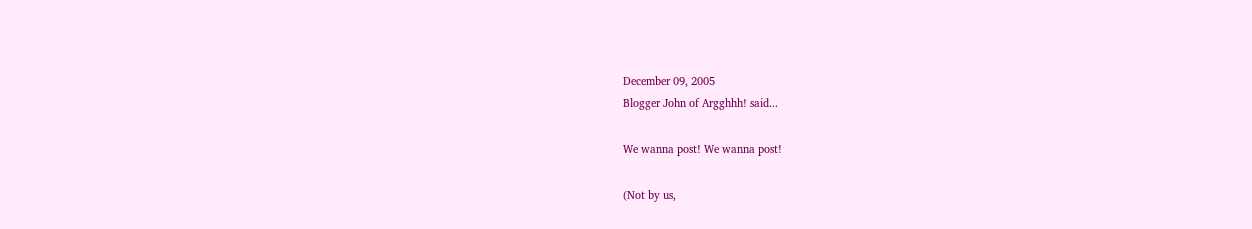December 09, 2005
Blogger John of Argghhh! said...

We wanna post! We wanna post!

(Not by us,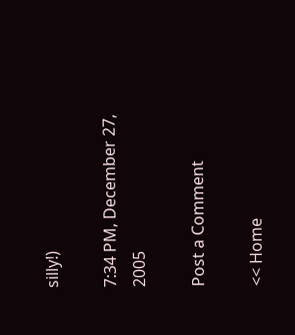silly!)

7:34 PM, December 27, 2005

Post a Comment

<< Home